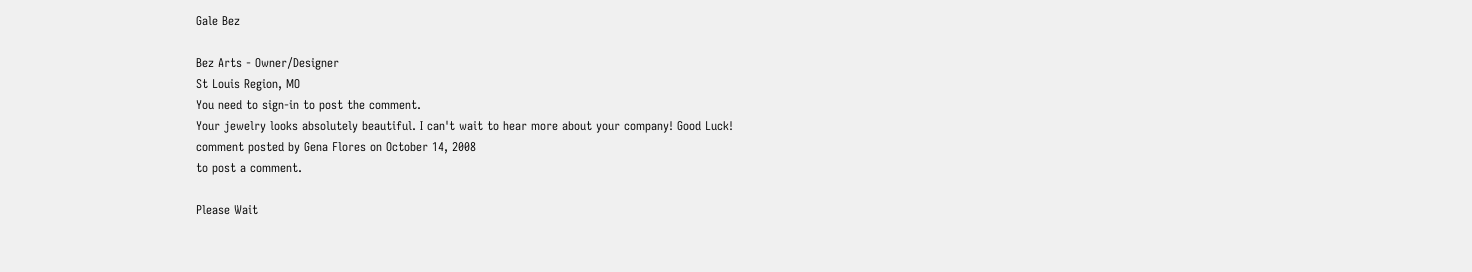Gale Bez

Bez Arts - Owner/Designer
St Louis Region, MO
You need to sign-in to post the comment.
Your jewelry looks absolutely beautiful. I can't wait to hear more about your company! Good Luck!
comment posted by Gena Flores on October 14, 2008
to post a comment.

Please Wait